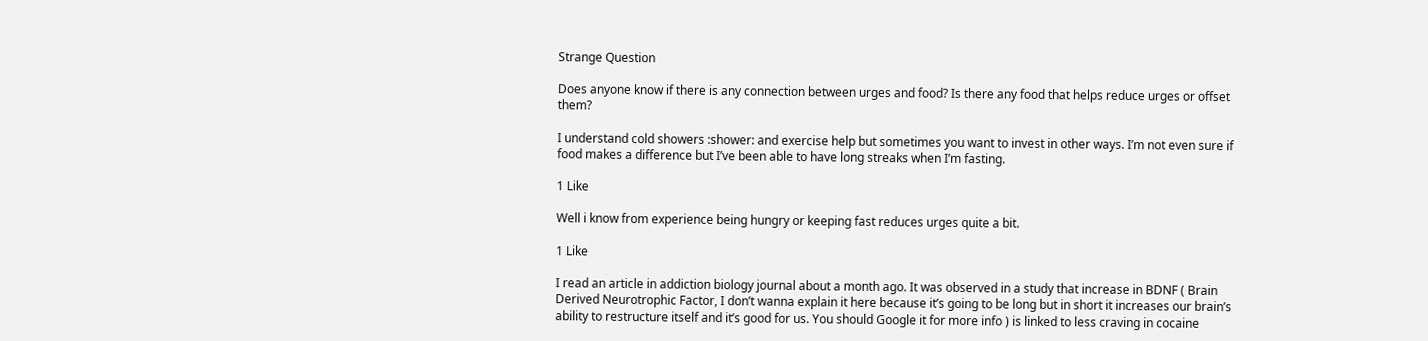Strange Question

Does anyone know if there is any connection between urges and food? Is there any food that helps reduce urges or offset them?

I understand cold showers :shower: and exercise help but sometimes you want to invest in other ways. I’m not even sure if food makes a difference but I’ve been able to have long streaks when I’m fasting.

1 Like

Well i know from experience being hungry or keeping fast reduces urges quite a bit.

1 Like

I read an article in addiction biology journal about a month ago. It was observed in a study that increase in BDNF ( Brain Derived Neurotrophic Factor, I don’t wanna explain it here because it’s going to be long but in short it increases our brain’s ability to restructure itself and it’s good for us. You should Google it for more info ) is linked to less craving in cocaine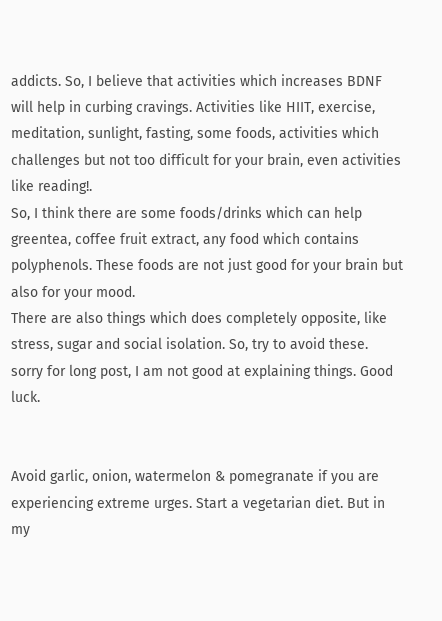addicts. So, I believe that activities which increases BDNF will help in curbing cravings. Activities like HIIT, exercise, meditation, sunlight, fasting, some foods, activities which challenges but not too difficult for your brain, even activities like reading!.
So, I think there are some foods/drinks which can help greentea, coffee fruit extract, any food which contains polyphenols. These foods are not just good for your brain but also for your mood.
There are also things which does completely opposite, like stress, sugar and social isolation. So, try to avoid these.
sorry for long post, I am not good at explaining things. Good luck.


Avoid garlic, onion, watermelon & pomegranate if you are experiencing extreme urges. Start a vegetarian diet. But in my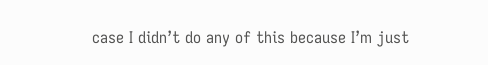case I didn’t do any of this because I’m just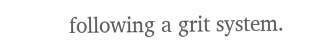following a grit system.